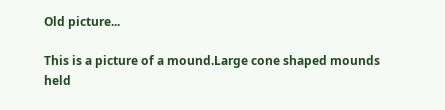Old picture...

This is a picture of a mound.Large cone shaped mounds held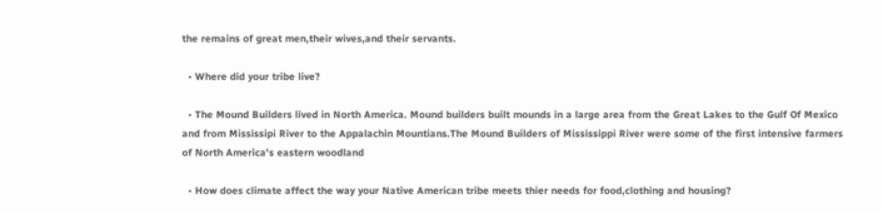the remains of great men,their wives,and their servants.

  • Where did your tribe live?

  • The Mound Builders lived in North America. Mound builders built mounds in a large area from the Great Lakes to the Gulf Of Mexico and from Mississipi River to the Appalachin Mountians.The Mound Builders of Mississippi River were some of the first intensive farmers of North America's eastern woodland

  • How does climate affect the way your Native American tribe meets thier needs for food,clothing and housing?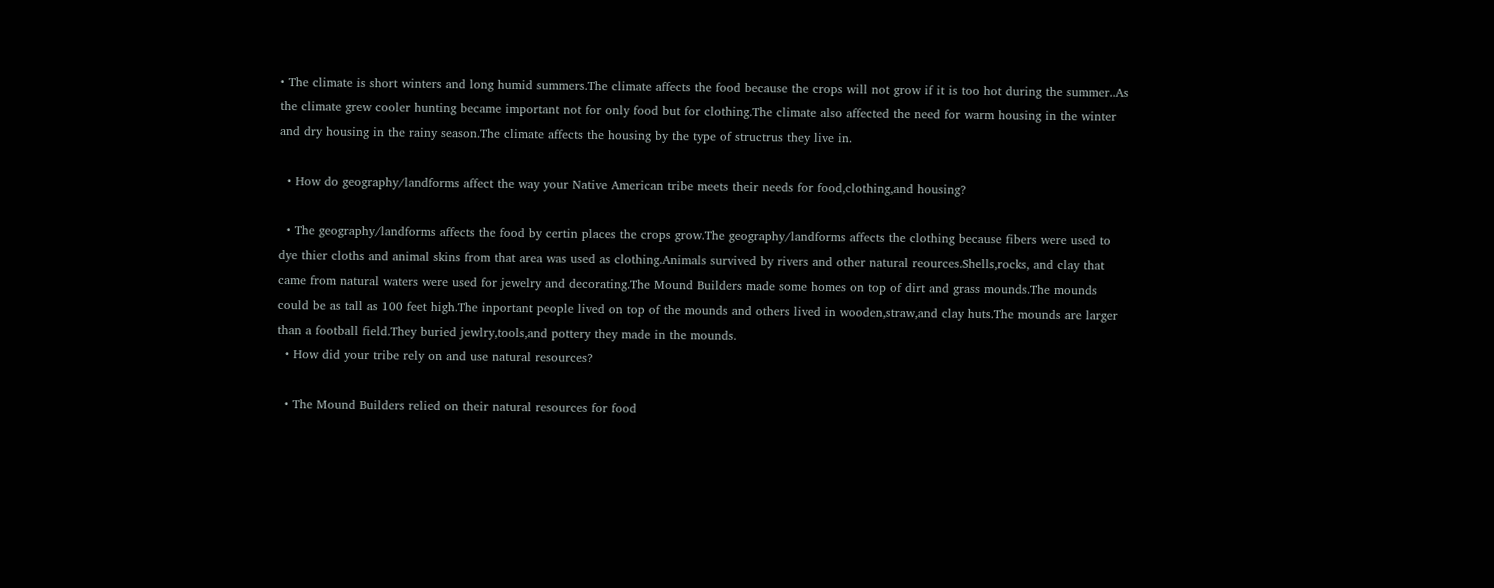• The climate is short winters and long humid summers.The climate affects the food because the crops will not grow if it is too hot during the summer..As the climate grew cooler hunting became important not for only food but for clothing.The climate also affected the need for warm housing in the winter and dry housing in the rainy season.The climate affects the housing by the type of structrus they live in.

  • How do geography/landforms affect the way your Native American tribe meets their needs for food,clothing,and housing?

  • The geography/landforms affects the food by certin places the crops grow.The geography/landforms affects the clothing because fibers were used to dye thier cloths and animal skins from that area was used as clothing.Animals survived by rivers and other natural reources.Shells,rocks, and clay that came from natural waters were used for jewelry and decorating.The Mound Builders made some homes on top of dirt and grass mounds.The mounds could be as tall as 100 feet high.The inportant people lived on top of the mounds and others lived in wooden,straw,and clay huts.The mounds are larger than a football field.They buried jewlry,tools,and pottery they made in the mounds.
  • How did your tribe rely on and use natural resources?

  • The Mound Builders relied on their natural resources for food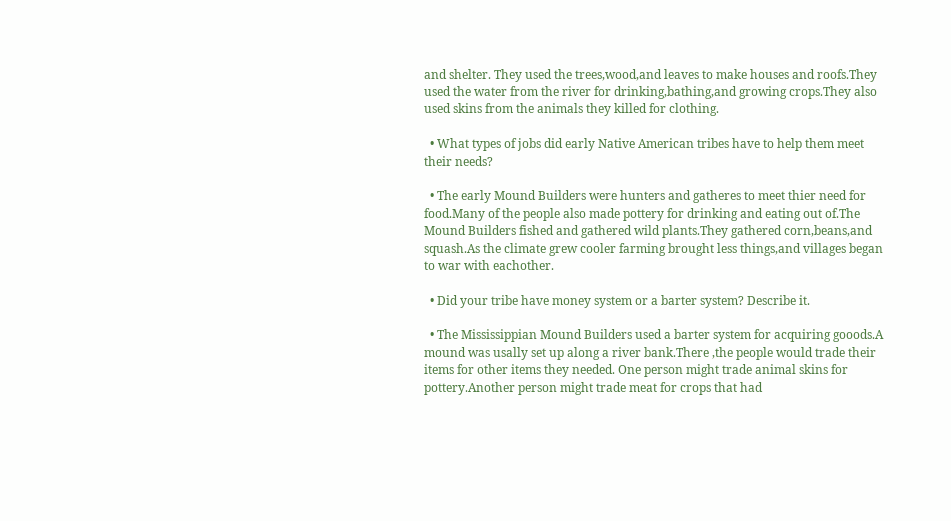and shelter. They used the trees,wood,and leaves to make houses and roofs.They used the water from the river for drinking,bathing,and growing crops.They also used skins from the animals they killed for clothing.

  • What types of jobs did early Native American tribes have to help them meet their needs?

  • The early Mound Builders were hunters and gatheres to meet thier need for food.Many of the people also made pottery for drinking and eating out of.The Mound Builders fished and gathered wild plants.They gathered corn,beans,and squash.As the climate grew cooler farming brought less things,and villages began to war with eachother.

  • Did your tribe have money system or a barter system? Describe it.

  • The Mississippian Mound Builders used a barter system for acquiring gooods.A mound was usally set up along a river bank.There ,the people would trade their items for other items they needed. One person might trade animal skins for pottery.Another person might trade meat for crops that had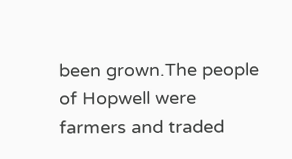been grown.The people of Hopwell were farmers and traded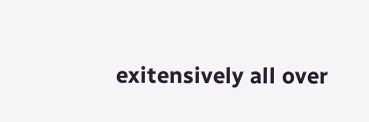exitensively all over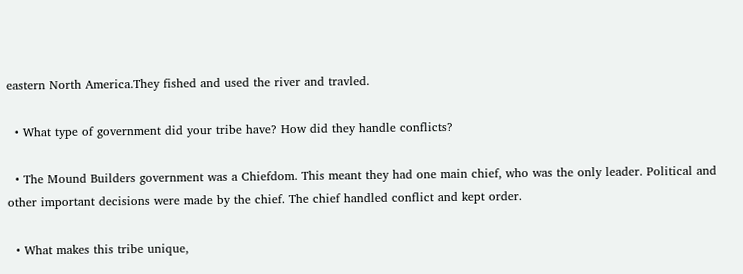eastern North America.They fished and used the river and travled.

  • What type of government did your tribe have? How did they handle conflicts?

  • The Mound Builders government was a Chiefdom. This meant they had one main chief, who was the only leader. Political and other important decisions were made by the chief. The chief handled conflict and kept order.

  • What makes this tribe unique,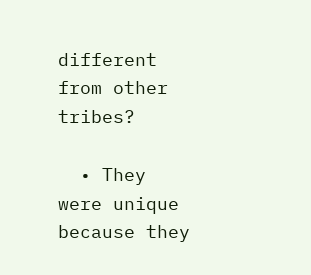different from other tribes?

  • They were unique because they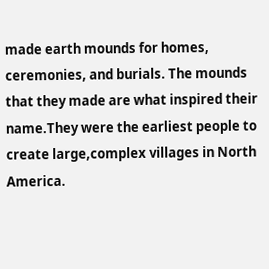made earth mounds for homes, ceremonies, and burials. The mounds that they made are what inspired their name.They were the earliest people to create large,complex villages in North America.